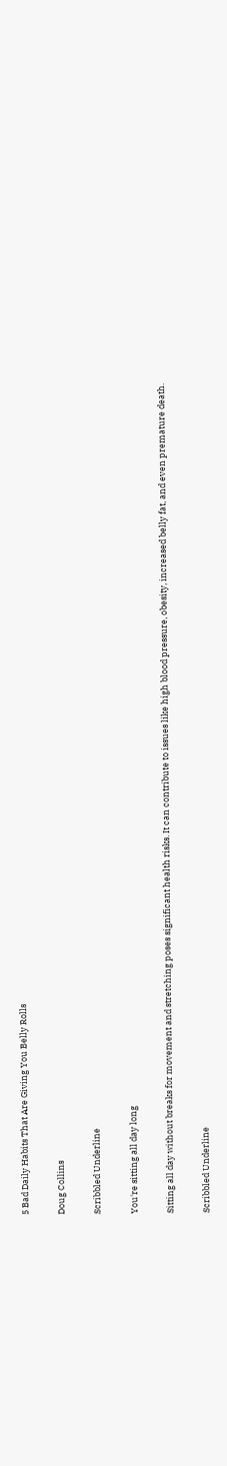5 Bad Daily Habits That Are Giving You Belly Rolls

Doug Collins

Scribbled Underline

You're sitting all day long

Sitting all day without breaks for movement and stretching poses significant health risks. It can contribute to issues like high blood pressure, obesity, increased belly fat, and even premature death.

Scribbled Underline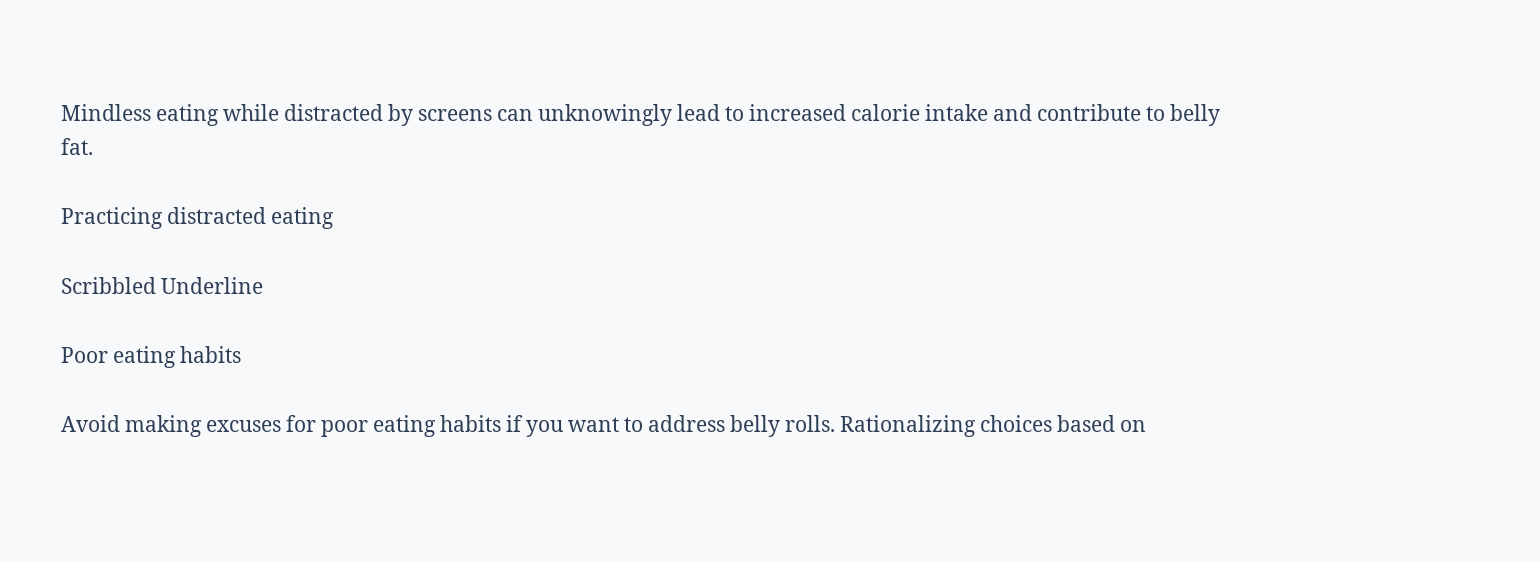Mindless eating while distracted by screens can unknowingly lead to increased calorie intake and contribute to belly fat.

Practicing distracted eating

Scribbled Underline

Poor eating habits

Avoid making excuses for poor eating habits if you want to address belly rolls. Rationalizing choices based on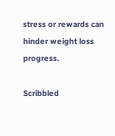stress or rewards can hinder weight loss progress.

Scribbled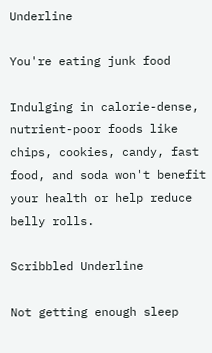Underline

You're eating junk food

Indulging in calorie-dense, nutrient-poor foods like chips, cookies, candy, fast food, and soda won't benefit your health or help reduce belly rolls.

Scribbled Underline

Not getting enough sleep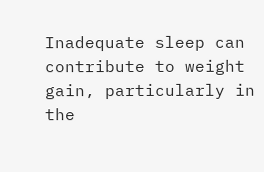Inadequate sleep can contribute to weight gain, particularly in the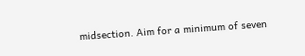midsection. Aim for a minimum of seven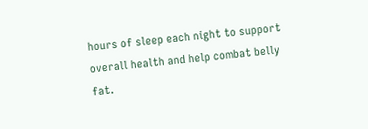hours of sleep each night to support overall health and help combat belly fat.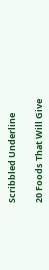Scribbled Underline

20 Foods That Will Give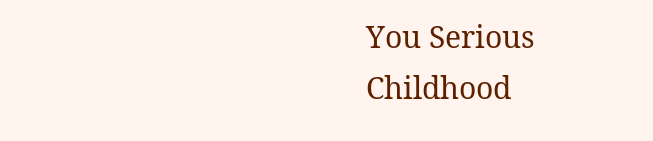You Serious Childhood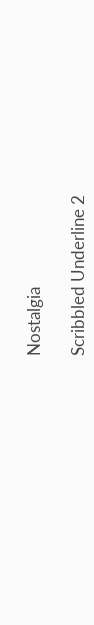Nostalgia

Scribbled Underline 2